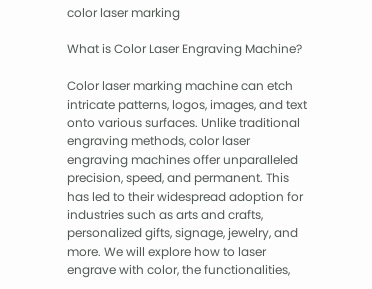color laser marking

What is Color Laser Engraving Machine?

Color laser marking machine can etch intricate patterns, logos, images, and text onto various surfaces. Unlike traditional engraving methods, color laser engraving machines offer unparalleled precision, speed, and permanent. This has led to their widespread adoption for industries such as arts and crafts, personalized gifts, signage, jewelry, and more. We will explore how to laser engrave with color, the functionalities,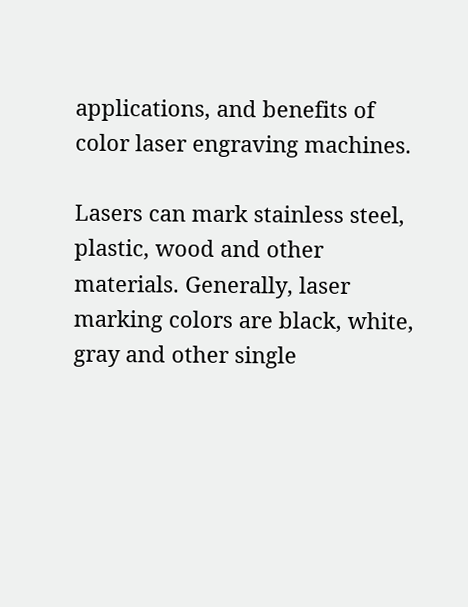applications, and benefits of color laser engraving machines.

Lasers can mark stainless steel, plastic, wood and other materials. Generally, laser marking colors are black, white, gray and other single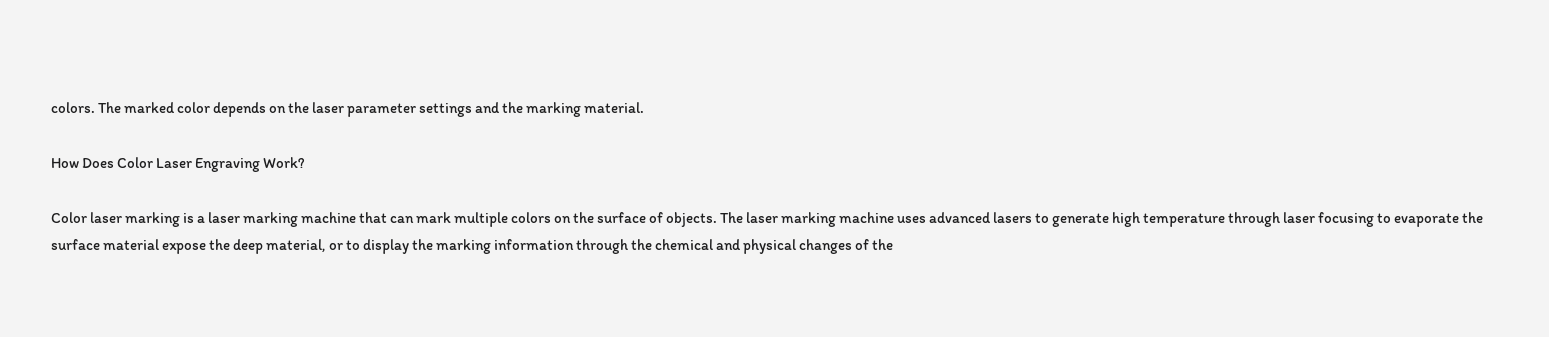colors. The marked color depends on the laser parameter settings and the marking material.

How Does Color Laser Engraving Work?

Color laser marking is a laser marking machine that can mark multiple colors on the surface of objects. The laser marking machine uses advanced lasers to generate high temperature through laser focusing to evaporate the surface material expose the deep material, or to display the marking information through the chemical and physical changes of the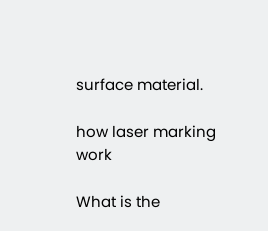surface material.

how laser marking work

What is the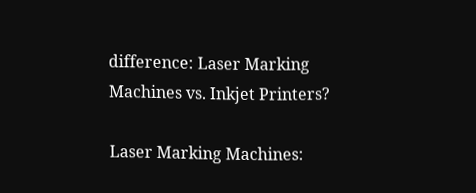difference: Laser Marking Machines vs. Inkjet Printers?

Laser Marking Machines: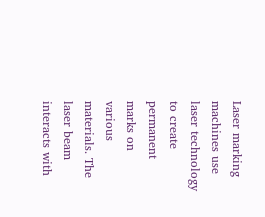Laser marking machines use laser technology to create permanent marks on various materials. The laser beam interacts with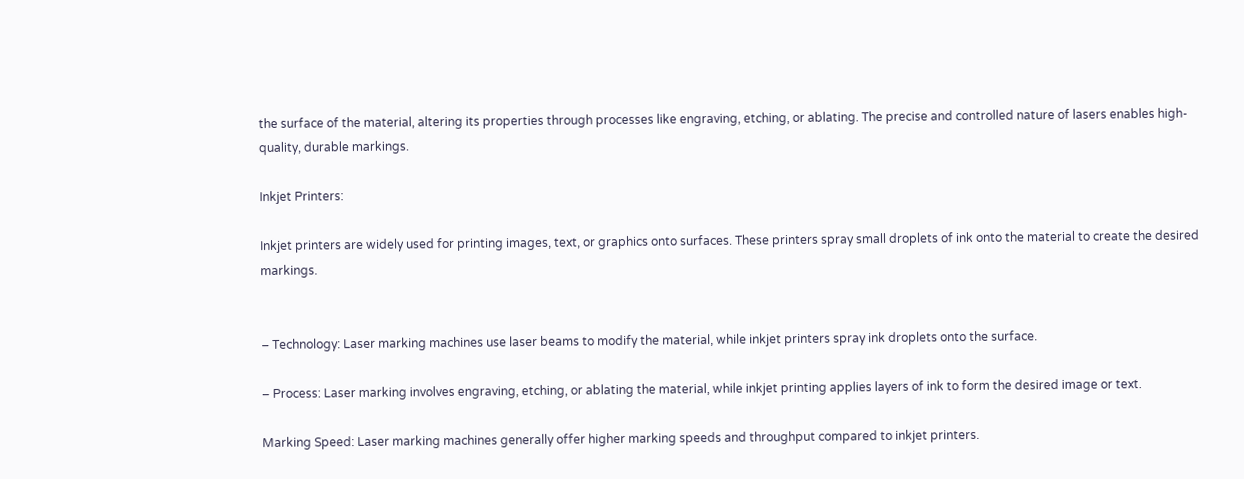the surface of the material, altering its properties through processes like engraving, etching, or ablating. The precise and controlled nature of lasers enables high-quality, durable markings.

Inkjet Printers:

Inkjet printers are widely used for printing images, text, or graphics onto surfaces. These printers spray small droplets of ink onto the material to create the desired markings.


– Technology: Laser marking machines use laser beams to modify the material, while inkjet printers spray ink droplets onto the surface.

– Process: Laser marking involves engraving, etching, or ablating the material, while inkjet printing applies layers of ink to form the desired image or text.

Marking Speed: Laser marking machines generally offer higher marking speeds and throughput compared to inkjet printers.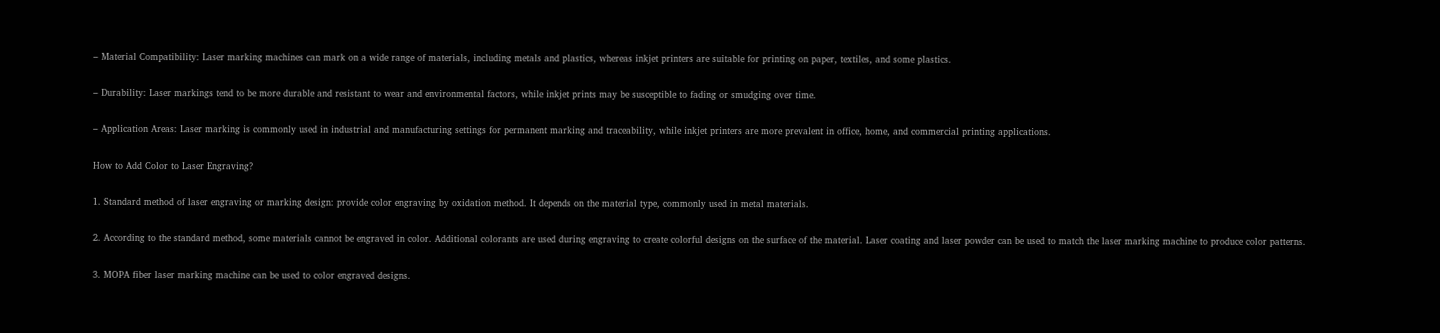– Material Compatibility: Laser marking machines can mark on a wide range of materials, including metals and plastics, whereas inkjet printers are suitable for printing on paper, textiles, and some plastics.

– Durability: Laser markings tend to be more durable and resistant to wear and environmental factors, while inkjet prints may be susceptible to fading or smudging over time.

– Application Areas: Laser marking is commonly used in industrial and manufacturing settings for permanent marking and traceability, while inkjet printers are more prevalent in office, home, and commercial printing applications.

How to Add Color to Laser Engraving?

1. Standard method of laser engraving or marking design: provide color engraving by oxidation method. It depends on the material type, commonly used in metal materials.

2. According to the standard method, some materials cannot be engraved in color. Additional colorants are used during engraving to create colorful designs on the surface of the material. Laser coating and laser powder can be used to match the laser marking machine to produce color patterns.

3. MOPA fiber laser marking machine can be used to color engraved designs.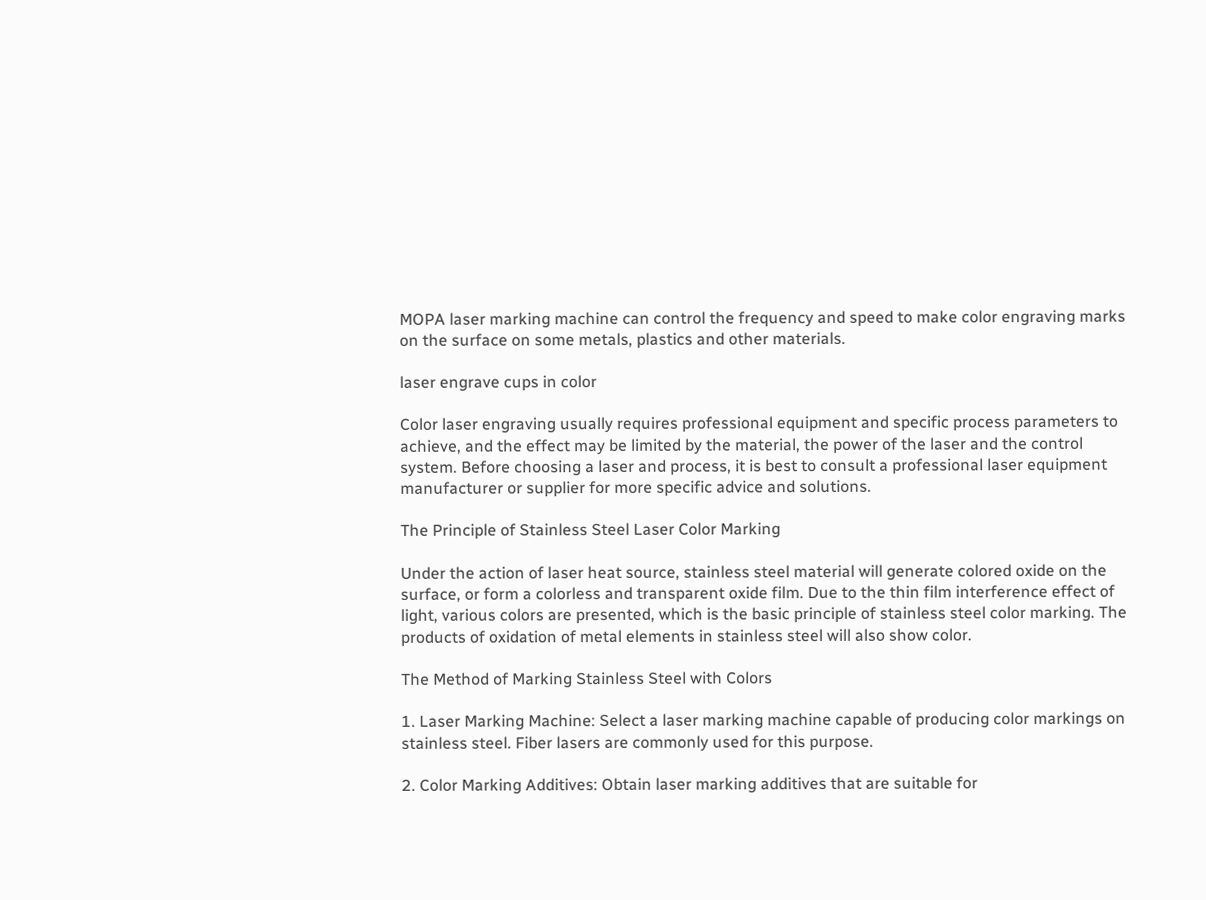MOPA laser marking machine can control the frequency and speed to make color engraving marks on the surface on some metals, plastics and other materials.

laser engrave cups in color

Color laser engraving usually requires professional equipment and specific process parameters to achieve, and the effect may be limited by the material, the power of the laser and the control system. Before choosing a laser and process, it is best to consult a professional laser equipment manufacturer or supplier for more specific advice and solutions.

The Principle of Stainless Steel Laser Color Marking

Under the action of laser heat source, stainless steel material will generate colored oxide on the surface, or form a colorless and transparent oxide film. Due to the thin film interference effect of light, various colors are presented, which is the basic principle of stainless steel color marking. The products of oxidation of metal elements in stainless steel will also show color.

The Method of Marking Stainless Steel with Colors

1. Laser Marking Machine: Select a laser marking machine capable of producing color markings on stainless steel. Fiber lasers are commonly used for this purpose.

2. Color Marking Additives: Obtain laser marking additives that are suitable for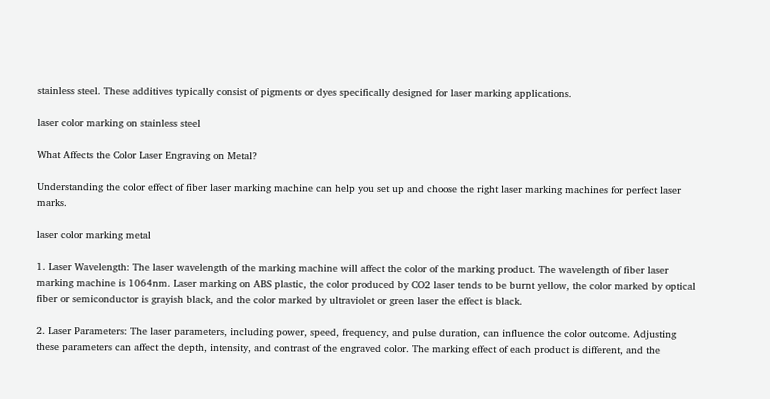stainless steel. These additives typically consist of pigments or dyes specifically designed for laser marking applications.

laser color marking on stainless steel

What Affects the Color Laser Engraving on Metal?

Understanding the color effect of fiber laser marking machine can help you set up and choose the right laser marking machines for perfect laser marks.

laser color marking metal

1. Laser Wavelength: The laser wavelength of the marking machine will affect the color of the marking product. The wavelength of fiber laser marking machine is 1064nm. Laser marking on ABS plastic, the color produced by CO2 laser tends to be burnt yellow, the color marked by optical fiber or semiconductor is grayish black, and the color marked by ultraviolet or green laser the effect is black.

2. Laser Parameters: The laser parameters, including power, speed, frequency, and pulse duration, can influence the color outcome. Adjusting these parameters can affect the depth, intensity, and contrast of the engraved color. The marking effect of each product is different, and the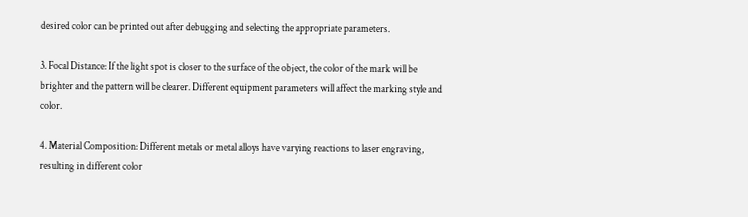desired color can be printed out after debugging and selecting the appropriate parameters.

3. Focal Distance: If the light spot is closer to the surface of the object, the color of the mark will be brighter and the pattern will be clearer. Different equipment parameters will affect the marking style and color.

4. Material Composition: Different metals or metal alloys have varying reactions to laser engraving, resulting in different color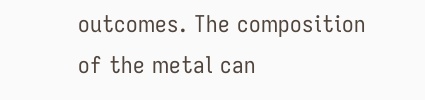outcomes. The composition of the metal can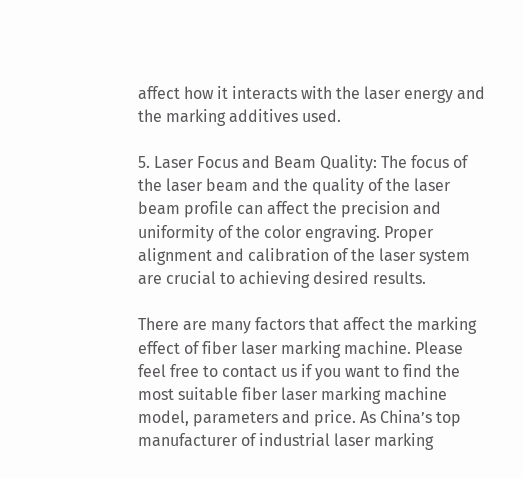affect how it interacts with the laser energy and the marking additives used.

5. Laser Focus and Beam Quality: The focus of the laser beam and the quality of the laser beam profile can affect the precision and uniformity of the color engraving. Proper alignment and calibration of the laser system are crucial to achieving desired results.

There are many factors that affect the marking effect of fiber laser marking machine. Please feel free to contact us if you want to find the most suitable fiber laser marking machine model, parameters and price. As China’s top manufacturer of industrial laser marking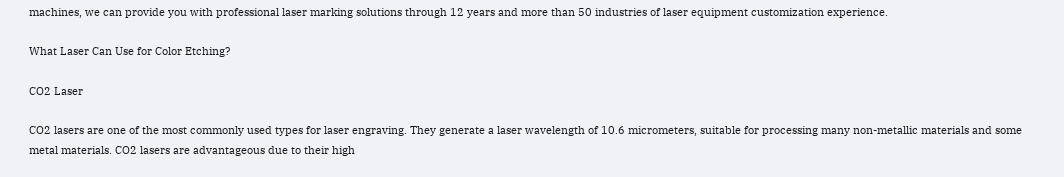machines, we can provide you with professional laser marking solutions through 12 years and more than 50 industries of laser equipment customization experience.

What Laser Can Use for Color Etching?

CO2 Laser

CO2 lasers are one of the most commonly used types for laser engraving. They generate a laser wavelength of 10.6 micrometers, suitable for processing many non-metallic materials and some metal materials. CO2 lasers are advantageous due to their high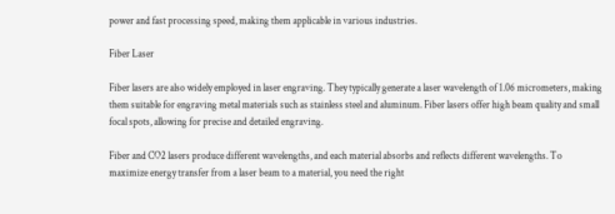power and fast processing speed, making them applicable in various industries.

Fiber Laser

Fiber lasers are also widely employed in laser engraving. They typically generate a laser wavelength of 1.06 micrometers, making them suitable for engraving metal materials such as stainless steel and aluminum. Fiber lasers offer high beam quality and small focal spots, allowing for precise and detailed engraving.

Fiber and CO2 lasers produce different wavelengths, and each material absorbs and reflects different wavelengths. To maximize energy transfer from a laser beam to a material, you need the right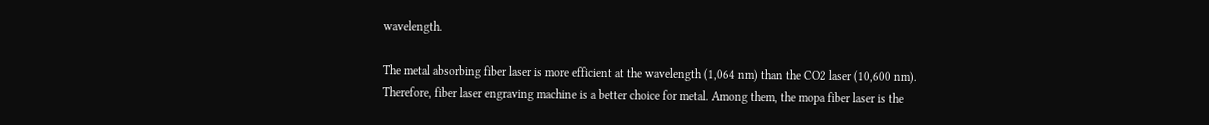wavelength.

The metal absorbing fiber laser is more efficient at the wavelength (1,064 nm) than the CO2 laser (10,600 nm). Therefore, fiber laser engraving machine is a better choice for metal. Among them, the mopa fiber laser is the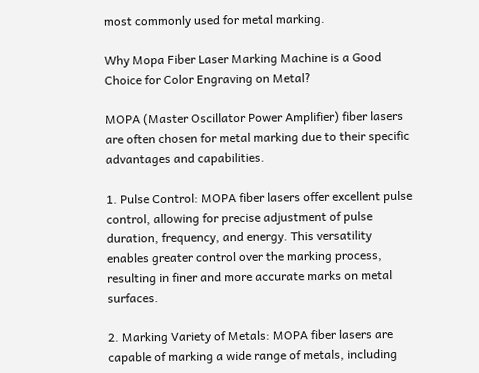most commonly used for metal marking.

Why Mopa Fiber Laser Marking Machine is a Good Choice for Color Engraving on Metal?

MOPA (Master Oscillator Power Amplifier) fiber lasers are often chosen for metal marking due to their specific advantages and capabilities.

1. Pulse Control: MOPA fiber lasers offer excellent pulse control, allowing for precise adjustment of pulse duration, frequency, and energy. This versatility enables greater control over the marking process, resulting in finer and more accurate marks on metal surfaces.

2. Marking Variety of Metals: MOPA fiber lasers are capable of marking a wide range of metals, including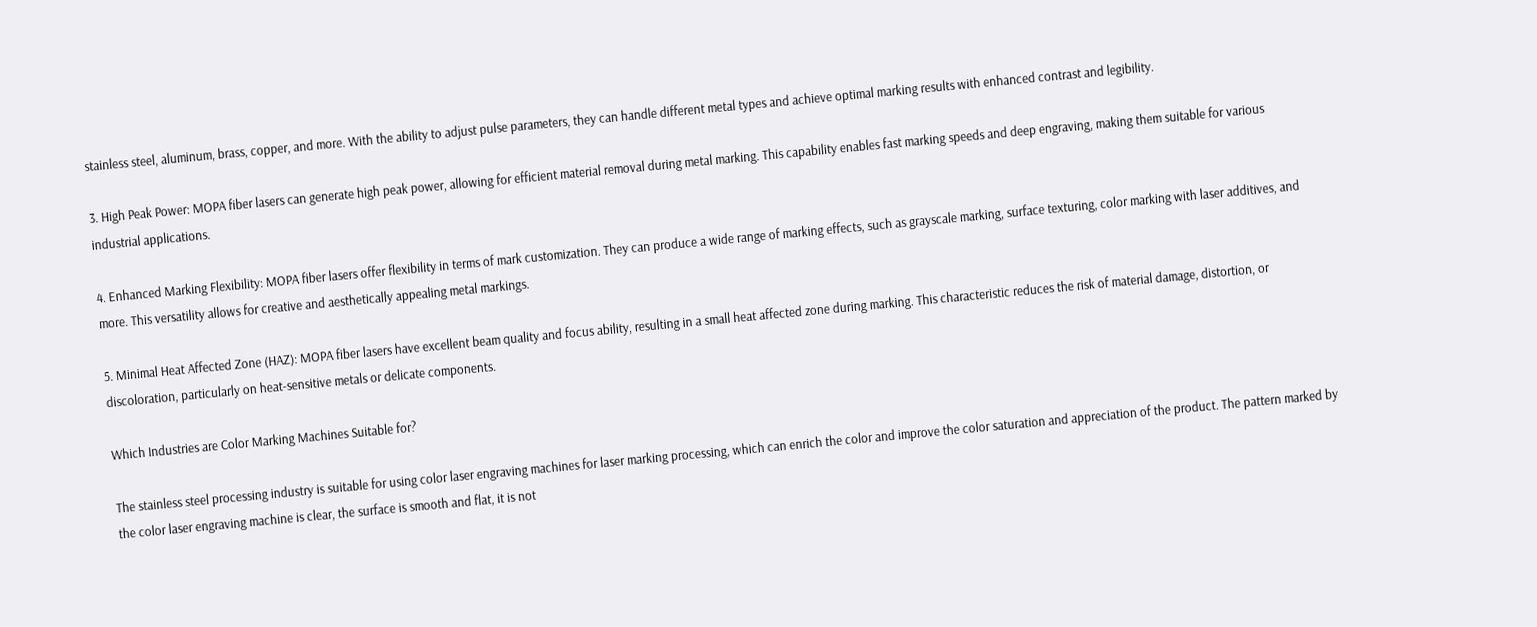stainless steel, aluminum, brass, copper, and more. With the ability to adjust pulse parameters, they can handle different metal types and achieve optimal marking results with enhanced contrast and legibility.

3. High Peak Power: MOPA fiber lasers can generate high peak power, allowing for efficient material removal during metal marking. This capability enables fast marking speeds and deep engraving, making them suitable for various industrial applications.

4. Enhanced Marking Flexibility: MOPA fiber lasers offer flexibility in terms of mark customization. They can produce a wide range of marking effects, such as grayscale marking, surface texturing, color marking with laser additives, and more. This versatility allows for creative and aesthetically appealing metal markings.

5. Minimal Heat Affected Zone (HAZ): MOPA fiber lasers have excellent beam quality and focus ability, resulting in a small heat affected zone during marking. This characteristic reduces the risk of material damage, distortion, or discoloration, particularly on heat-sensitive metals or delicate components.

Which Industries are Color Marking Machines Suitable for?

The stainless steel processing industry is suitable for using color laser engraving machines for laser marking processing, which can enrich the color and improve the color saturation and appreciation of the product. The pattern marked by the color laser engraving machine is clear, the surface is smooth and flat, it is not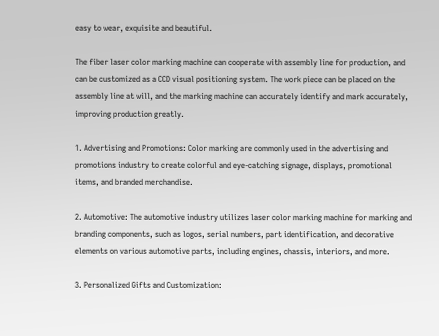easy to wear, exquisite and beautiful.

The fiber laser color marking machine can cooperate with assembly line for production, and can be customized as a CCD visual positioning system. The work piece can be placed on the assembly line at will, and the marking machine can accurately identify and mark accurately, improving production greatly.

1. Advertising and Promotions: Color marking are commonly used in the advertising and promotions industry to create colorful and eye-catching signage, displays, promotional items, and branded merchandise.

2. Automotive: The automotive industry utilizes laser color marking machine for marking and branding components, such as logos, serial numbers, part identification, and decorative elements on various automotive parts, including engines, chassis, interiors, and more.

3. Personalized Gifts and Customization: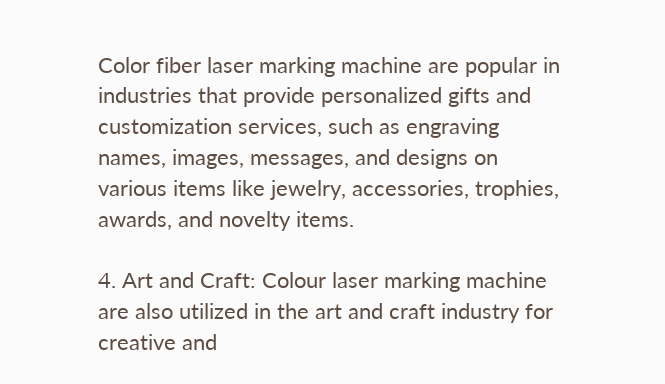Color fiber laser marking machine are popular in industries that provide personalized gifts and customization services, such as engraving names, images, messages, and designs on various items like jewelry, accessories, trophies, awards, and novelty items.

4. Art and Craft: Colour laser marking machine are also utilized in the art and craft industry for creative and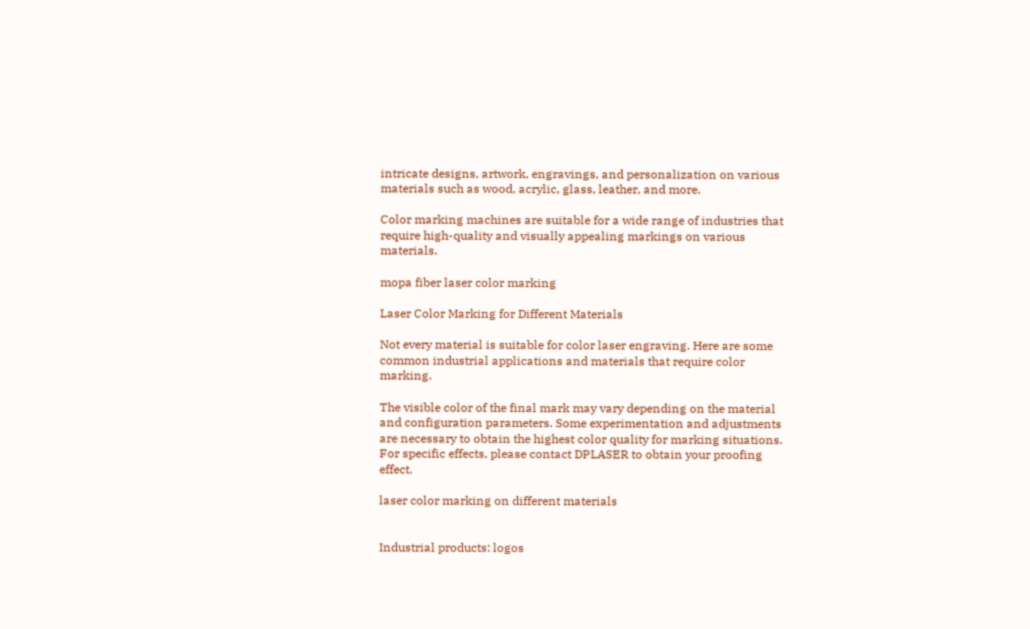intricate designs, artwork, engravings, and personalization on various materials such as wood, acrylic, glass, leather, and more.

Color marking machines are suitable for a wide range of industries that require high-quality and visually appealing markings on various materials.

mopa fiber laser color marking

Laser Color Marking for Different Materials

Not every material is suitable for color laser engraving. Here are some common industrial applications and materials that require color marking.

The visible color of the final mark may vary depending on the material and configuration parameters. Some experimentation and adjustments are necessary to obtain the highest color quality for marking situations. For specific effects, please contact DPLASER to obtain your proofing effect.

laser color marking on different materials


Industrial products: logos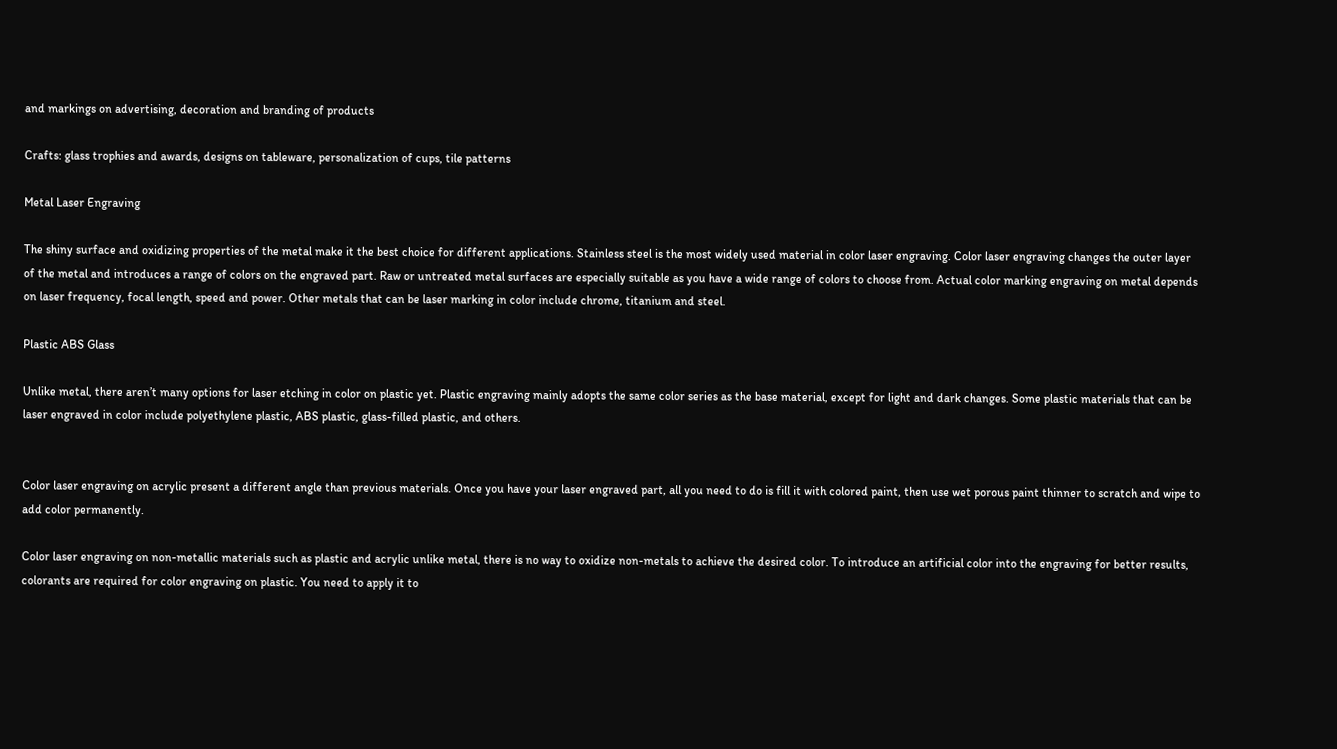and markings on advertising, decoration and branding of products

Crafts: glass trophies and awards, designs on tableware, personalization of cups, tile patterns

Metal Laser Engraving

The shiny surface and oxidizing properties of the metal make it the best choice for different applications. Stainless steel is the most widely used material in color laser engraving. Color laser engraving changes the outer layer of the metal and introduces a range of colors on the engraved part. Raw or untreated metal surfaces are especially suitable as you have a wide range of colors to choose from. Actual color marking engraving on metal depends on laser frequency, focal length, speed and power. Other metals that can be laser marking in color include chrome, titanium and steel.

Plastic ABS Glass

Unlike metal, there aren’t many options for laser etching in color on plastic yet. Plastic engraving mainly adopts the same color series as the base material, except for light and dark changes. Some plastic materials that can be laser engraved in color include polyethylene plastic, ABS plastic, glass-filled plastic, and others.


Color laser engraving on acrylic present a different angle than previous materials. Once you have your laser engraved part, all you need to do is fill it with colored paint, then use wet porous paint thinner to scratch and wipe to add color permanently.

Color laser engraving on non-metallic materials such as plastic and acrylic unlike metal, there is no way to oxidize non-metals to achieve the desired color. To introduce an artificial color into the engraving for better results, colorants are required for color engraving on plastic. You need to apply it to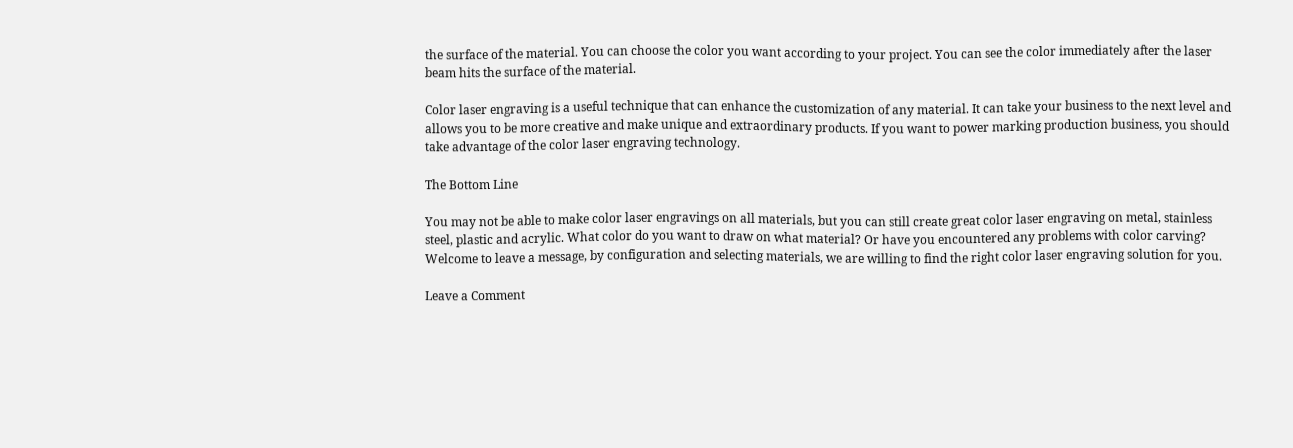the surface of the material. You can choose the color you want according to your project. You can see the color immediately after the laser beam hits the surface of the material.

Color laser engraving is a useful technique that can enhance the customization of any material. It can take your business to the next level and allows you to be more creative and make unique and extraordinary products. If you want to power marking production business, you should take advantage of the color laser engraving technology.

The Bottom Line

You may not be able to make color laser engravings on all materials, but you can still create great color laser engraving on metal, stainless steel, plastic and acrylic. What color do you want to draw on what material? Or have you encountered any problems with color carving? Welcome to leave a message, by configuration and selecting materials, we are willing to find the right color laser engraving solution for you.

Leave a Comment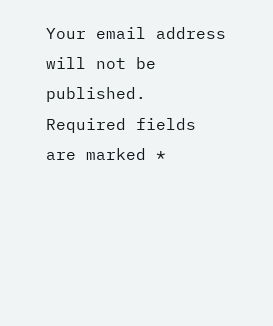Your email address will not be published. Required fields are marked *